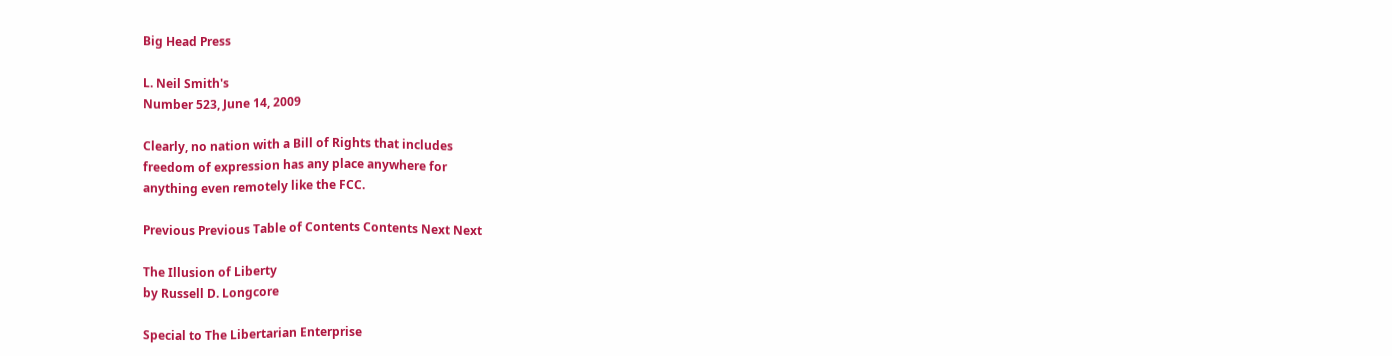Big Head Press

L. Neil Smith's
Number 523, June 14, 2009

Clearly, no nation with a Bill of Rights that includes
freedom of expression has any place anywhere for
anything even remotely like the FCC.

Previous Previous Table of Contents Contents Next Next

The Illusion of Liberty
by Russell D. Longcore

Special to The Libertarian Enterprise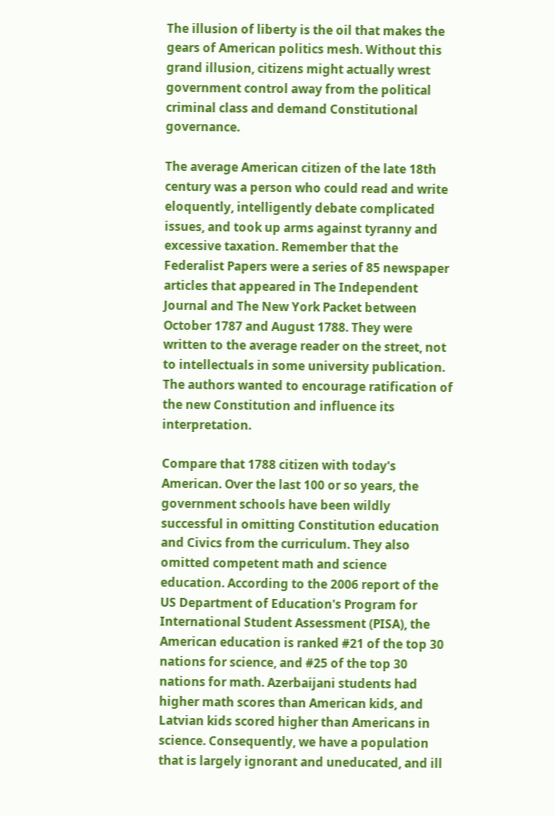The illusion of liberty is the oil that makes the gears of American politics mesh. Without this grand illusion, citizens might actually wrest government control away from the political criminal class and demand Constitutional governance.

The average American citizen of the late 18th century was a person who could read and write eloquently, intelligently debate complicated issues, and took up arms against tyranny and excessive taxation. Remember that the Federalist Papers were a series of 85 newspaper articles that appeared in The Independent Journal and The New York Packet between October 1787 and August 1788. They were written to the average reader on the street, not to intellectuals in some university publication. The authors wanted to encourage ratification of the new Constitution and influence its interpretation.

Compare that 1788 citizen with today's American. Over the last 100 or so years, the government schools have been wildly successful in omitting Constitution education and Civics from the curriculum. They also omitted competent math and science education. According to the 2006 report of the US Department of Education's Program for International Student Assessment (PISA), the American education is ranked #21 of the top 30 nations for science, and #25 of the top 30 nations for math. Azerbaijani students had higher math scores than American kids, and Latvian kids scored higher than Americans in science. Consequently, we have a population that is largely ignorant and uneducated, and ill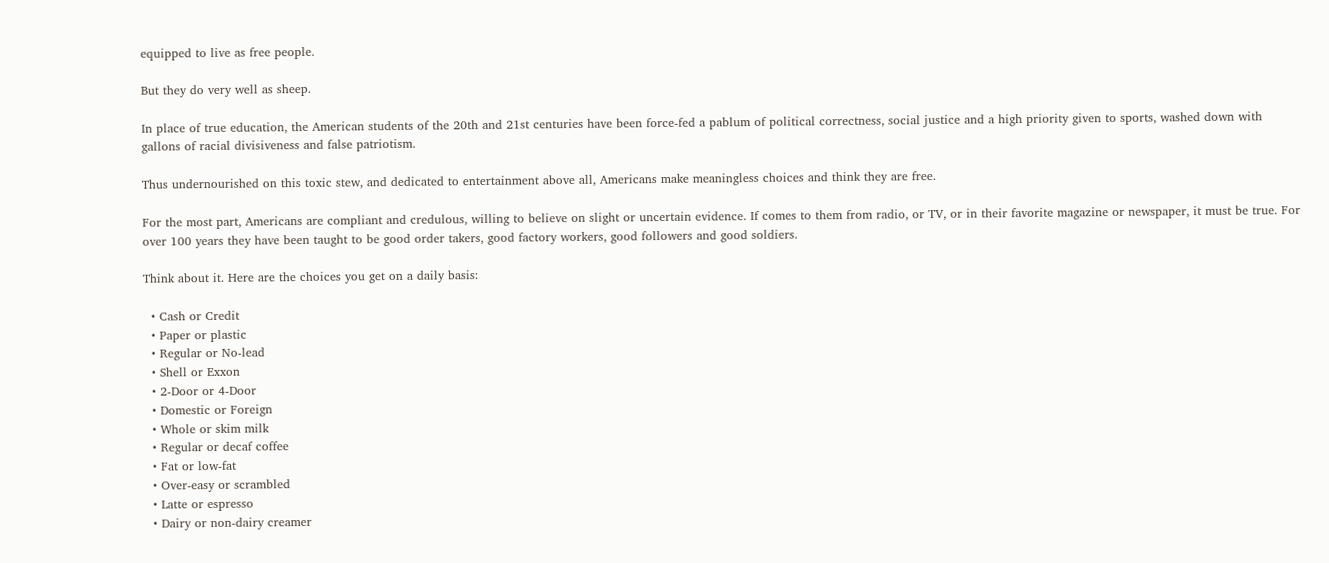equipped to live as free people.

But they do very well as sheep.

In place of true education, the American students of the 20th and 21st centuries have been force-fed a pablum of political correctness, social justice and a high priority given to sports, washed down with gallons of racial divisiveness and false patriotism.

Thus undernourished on this toxic stew, and dedicated to entertainment above all, Americans make meaningless choices and think they are free.

For the most part, Americans are compliant and credulous, willing to believe on slight or uncertain evidence. If comes to them from radio, or TV, or in their favorite magazine or newspaper, it must be true. For over 100 years they have been taught to be good order takers, good factory workers, good followers and good soldiers.

Think about it. Here are the choices you get on a daily basis:

  • Cash or Credit
  • Paper or plastic
  • Regular or No-lead
  • Shell or Exxon
  • 2-Door or 4-Door
  • Domestic or Foreign
  • Whole or skim milk
  • Regular or decaf coffee
  • Fat or low-fat
  • Over-easy or scrambled
  • Latte or espresso
  • Dairy or non-dairy creamer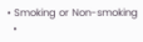• Smoking or Non-smoking
  •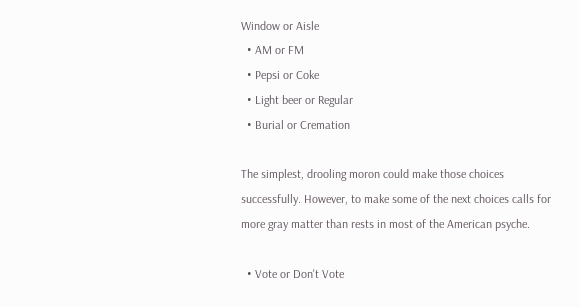Window or Aisle
  • AM or FM
  • Pepsi or Coke
  • Light beer or Regular
  • Burial or Cremation

The simplest, drooling moron could make those choices successfully. However, to make some of the next choices calls for more gray matter than rests in most of the American psyche.

  • Vote or Don't Vote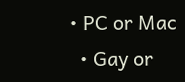• PC or Mac
  • Gay or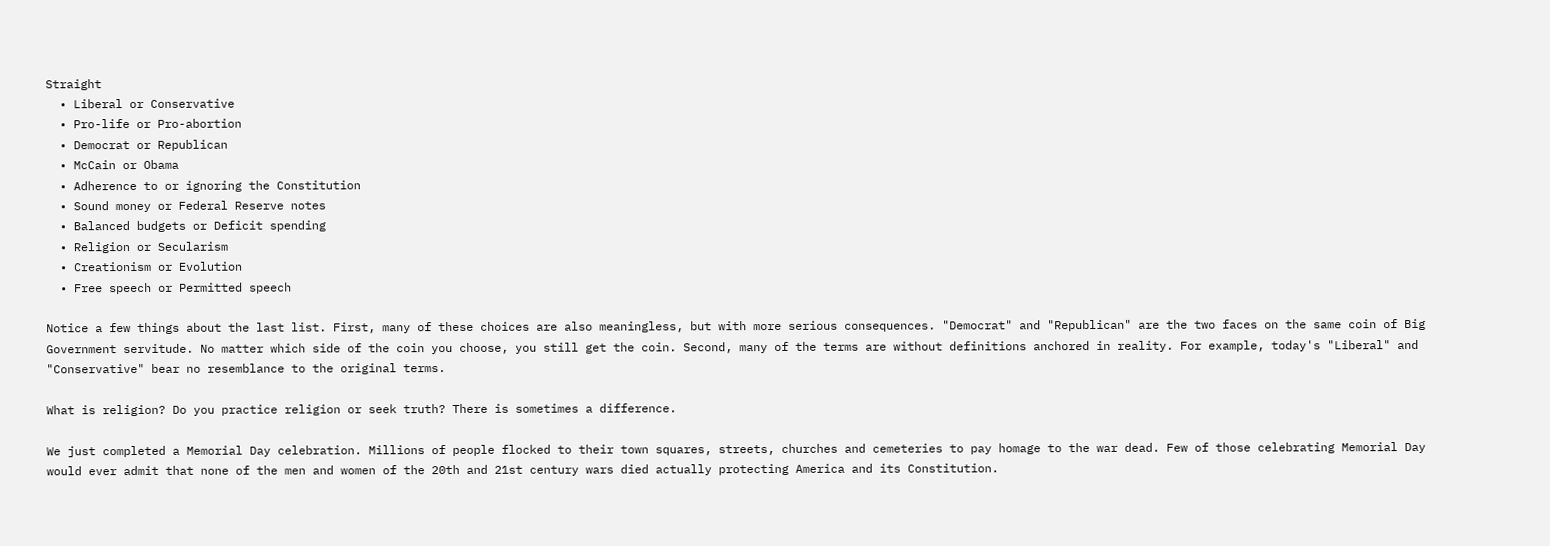Straight
  • Liberal or Conservative
  • Pro-life or Pro-abortion
  • Democrat or Republican
  • McCain or Obama
  • Adherence to or ignoring the Constitution
  • Sound money or Federal Reserve notes
  • Balanced budgets or Deficit spending
  • Religion or Secularism
  • Creationism or Evolution
  • Free speech or Permitted speech

Notice a few things about the last list. First, many of these choices are also meaningless, but with more serious consequences. "Democrat" and "Republican" are the two faces on the same coin of Big Government servitude. No matter which side of the coin you choose, you still get the coin. Second, many of the terms are without definitions anchored in reality. For example, today's "Liberal" and "Conservative" bear no resemblance to the original terms.

What is religion? Do you practice religion or seek truth? There is sometimes a difference.

We just completed a Memorial Day celebration. Millions of people flocked to their town squares, streets, churches and cemeteries to pay homage to the war dead. Few of those celebrating Memorial Day would ever admit that none of the men and women of the 20th and 21st century wars died actually protecting America and its Constitution.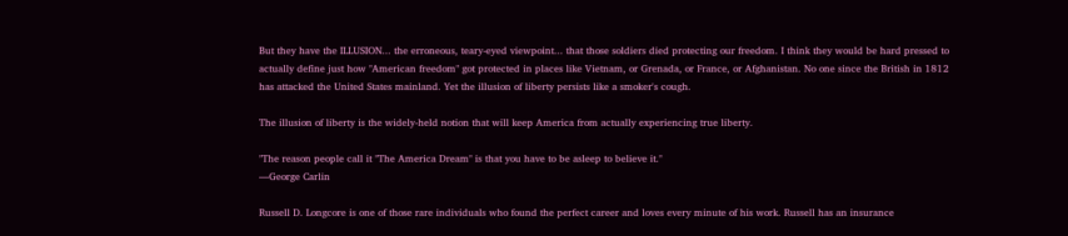But they have the ILLUSION... the erroneous, teary-eyed viewpoint... that those soldiers died protecting our freedom. I think they would be hard pressed to actually define just how "American freedom" got protected in places like Vietnam, or Grenada, or France, or Afghanistan. No one since the British in 1812 has attacked the United States mainland. Yet the illusion of liberty persists like a smoker's cough.

The illusion of liberty is the widely-held notion that will keep America from actually experiencing true liberty.

"The reason people call it "The America Dream" is that you have to be asleep to believe it."
—George Carlin

Russell D. Longcore is one of those rare individuals who found the perfect career and loves every minute of his work. Russell has an insurance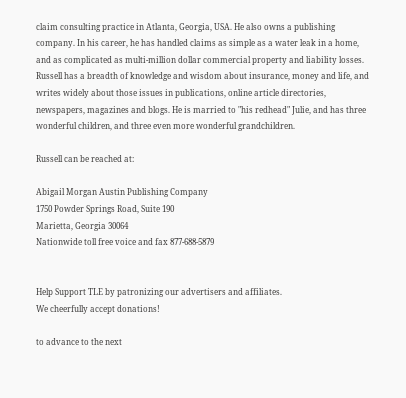claim consulting practice in Atlanta, Georgia, USA. He also owns a publishing company. In his career, he has handled claims as simple as a water leak in a home, and as complicated as multi-million dollar commercial property and liability losses. Russell has a breadth of knowledge and wisdom about insurance, money and life, and writes widely about those issues in publications, online article directories, newspapers, magazines and blogs. He is married to "his redhead" Julie, and has three wonderful children, and three even more wonderful grandchildren.

Russell can be reached at:

Abigail Morgan Austin Publishing Company
1750 Powder Springs Road, Suite 190
Marietta, Georgia 30064
Nationwide toll free voice and fax 877-688-5879


Help Support TLE by patronizing our advertisers and affiliates.
We cheerfully accept donations!

to advance to the next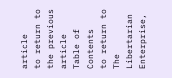article
to return to the previous article
Table of Contents
to return to The Libertarian Enterprise,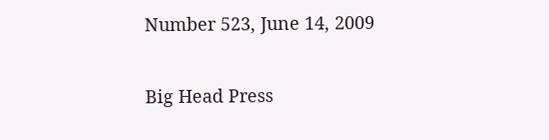Number 523, June 14, 2009

Big Head Press